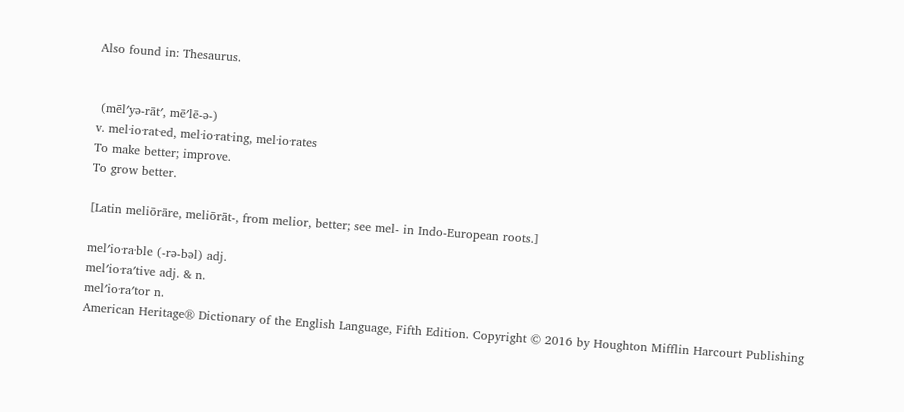Also found in: Thesaurus.


 (mēl′yə-rāt′, mē′lē-ə-)
v. mel·io·rat·ed, mel·io·rat·ing, mel·io·rates
To make better; improve.
To grow better.

[Latin meliōrāre, meliōrāt-, from melior, better; see mel- in Indo-European roots.]

mel′io·ra·ble (-rə-bəl) adj.
mel′io·ra′tive adj. & n.
mel′io·ra′tor n.
American Heritage® Dictionary of the English Language, Fifth Edition. Copyright © 2016 by Houghton Mifflin Harcourt Publishing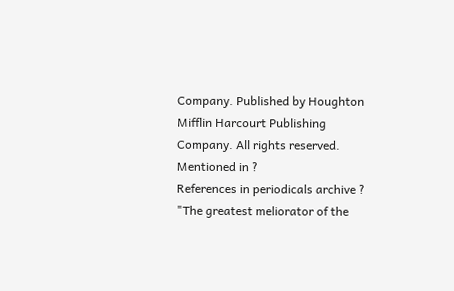Company. Published by Houghton Mifflin Harcourt Publishing Company. All rights reserved.
Mentioned in ?
References in periodicals archive ?
"The greatest meliorator of the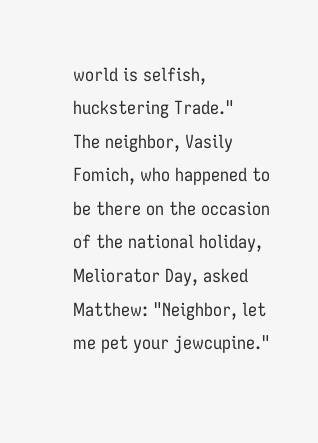world is selfish, huckstering Trade."
The neighbor, Vasily Fomich, who happened to be there on the occasion of the national holiday, Meliorator Day, asked Matthew: "Neighbor, let me pet your jewcupine."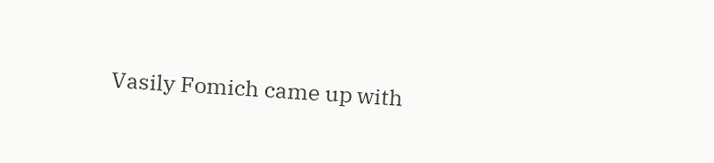Vasily Fomich came up with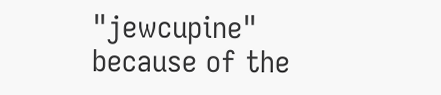"jewcupine" because of the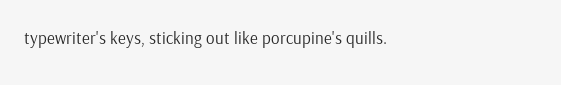typewriter's keys, sticking out like porcupine's quills.